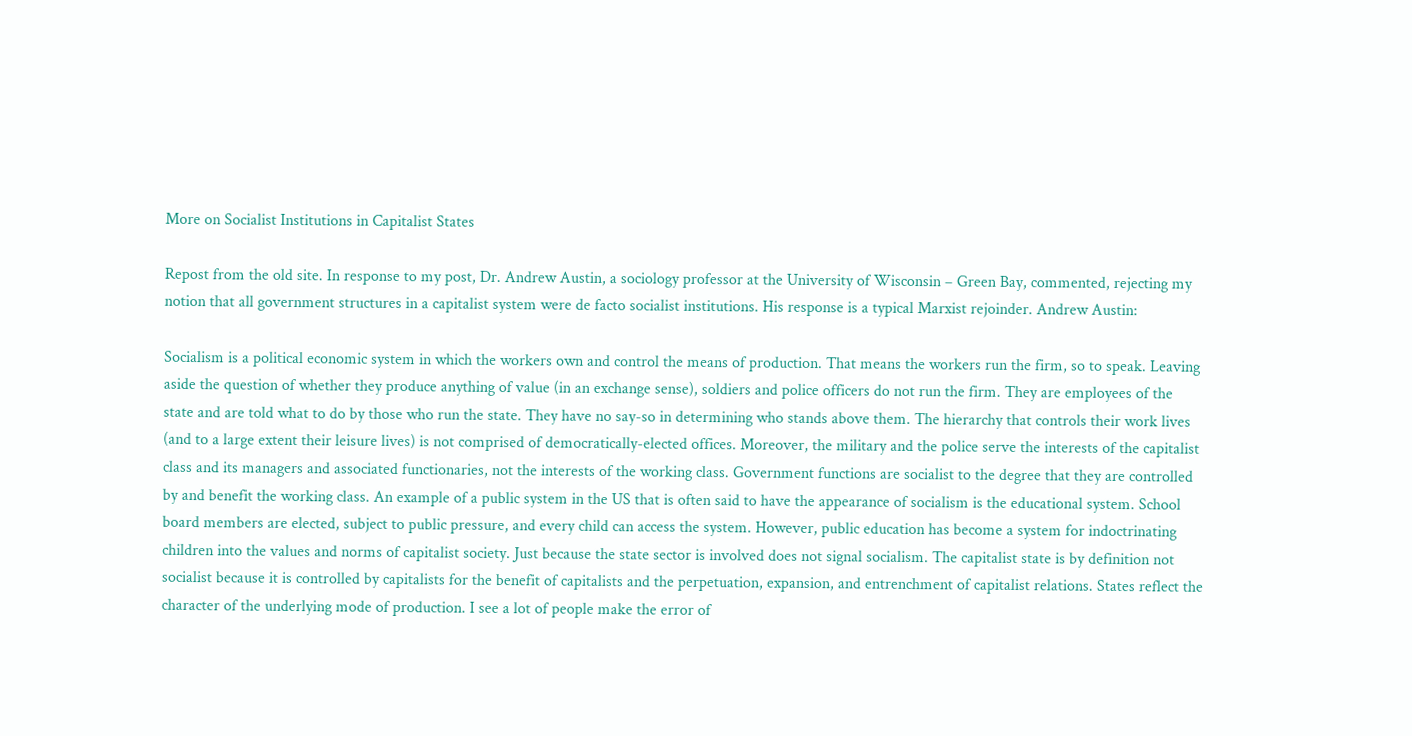More on Socialist Institutions in Capitalist States

Repost from the old site. In response to my post, Dr. Andrew Austin, a sociology professor at the University of Wisconsin – Green Bay, commented, rejecting my notion that all government structures in a capitalist system were de facto socialist institutions. His response is a typical Marxist rejoinder. Andrew Austin:

Socialism is a political economic system in which the workers own and control the means of production. That means the workers run the firm, so to speak. Leaving aside the question of whether they produce anything of value (in an exchange sense), soldiers and police officers do not run the firm. They are employees of the state and are told what to do by those who run the state. They have no say-so in determining who stands above them. The hierarchy that controls their work lives (and to a large extent their leisure lives) is not comprised of democratically-elected offices. Moreover, the military and the police serve the interests of the capitalist class and its managers and associated functionaries, not the interests of the working class. Government functions are socialist to the degree that they are controlled by and benefit the working class. An example of a public system in the US that is often said to have the appearance of socialism is the educational system. School board members are elected, subject to public pressure, and every child can access the system. However, public education has become a system for indoctrinating children into the values and norms of capitalist society. Just because the state sector is involved does not signal socialism. The capitalist state is by definition not socialist because it is controlled by capitalists for the benefit of capitalists and the perpetuation, expansion, and entrenchment of capitalist relations. States reflect the character of the underlying mode of production. I see a lot of people make the error of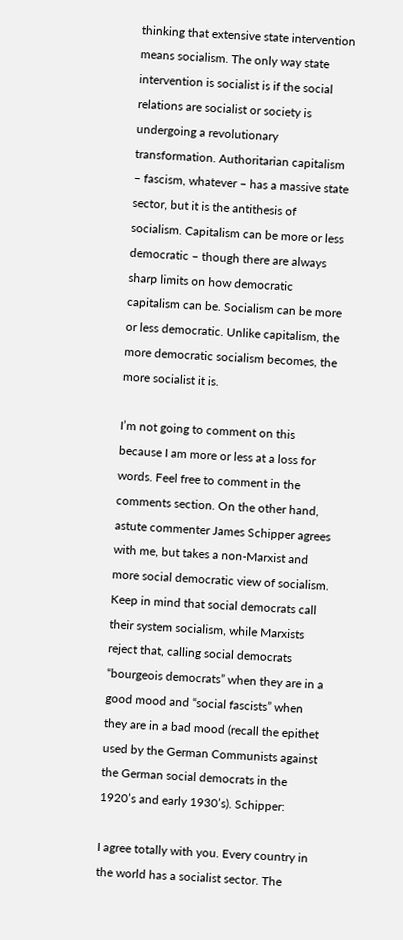thinking that extensive state intervention means socialism. The only way state intervention is socialist is if the social relations are socialist or society is undergoing a revolutionary transformation. Authoritarian capitalism – fascism, whatever – has a massive state sector, but it is the antithesis of socialism. Capitalism can be more or less democratic – though there are always sharp limits on how democratic capitalism can be. Socialism can be more or less democratic. Unlike capitalism, the more democratic socialism becomes, the more socialist it is.

I’m not going to comment on this because I am more or less at a loss for words. Feel free to comment in the comments section. On the other hand, astute commenter James Schipper agrees with me, but takes a non-Marxist and more social democratic view of socialism. Keep in mind that social democrats call their system socialism, while Marxists reject that, calling social democrats “bourgeois democrats” when they are in a good mood and “social fascists” when they are in a bad mood (recall the epithet used by the German Communists against the German social democrats in the 1920’s and early 1930’s). Schipper:

I agree totally with you. Every country in the world has a socialist sector. The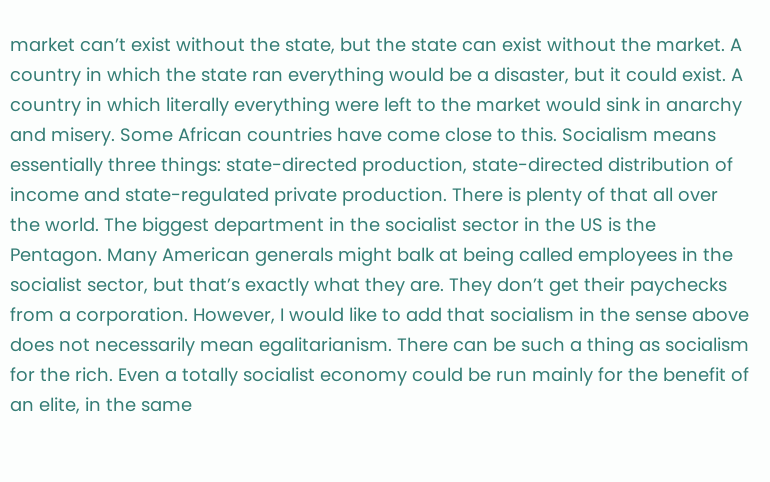market can’t exist without the state, but the state can exist without the market. A country in which the state ran everything would be a disaster, but it could exist. A country in which literally everything were left to the market would sink in anarchy and misery. Some African countries have come close to this. Socialism means essentially three things: state-directed production, state-directed distribution of income and state-regulated private production. There is plenty of that all over the world. The biggest department in the socialist sector in the US is the Pentagon. Many American generals might balk at being called employees in the socialist sector, but that’s exactly what they are. They don’t get their paychecks from a corporation. However, I would like to add that socialism in the sense above does not necessarily mean egalitarianism. There can be such a thing as socialism for the rich. Even a totally socialist economy could be run mainly for the benefit of an elite, in the same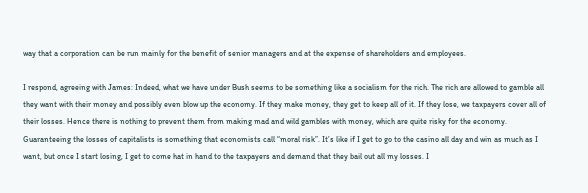way that a corporation can be run mainly for the benefit of senior managers and at the expense of shareholders and employees.

I respond, agreeing with James: Indeed, what we have under Bush seems to be something like a socialism for the rich. The rich are allowed to gamble all they want with their money and possibly even blow up the economy. If they make money, they get to keep all of it. If they lose, we taxpayers cover all of their losses. Hence there is nothing to prevent them from making mad and wild gambles with money, which are quite risky for the economy. Guaranteeing the losses of capitalists is something that economists call “moral risk”. It’s like if I get to go to the casino all day and win as much as I want, but once I start losing, I get to come hat in hand to the taxpayers and demand that they bail out all my losses. I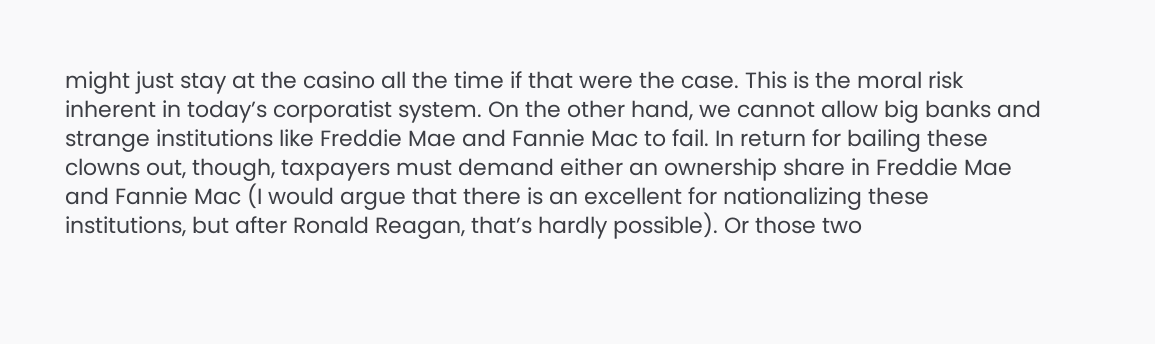might just stay at the casino all the time if that were the case. This is the moral risk inherent in today’s corporatist system. On the other hand, we cannot allow big banks and strange institutions like Freddie Mae and Fannie Mac to fail. In return for bailing these clowns out, though, taxpayers must demand either an ownership share in Freddie Mae and Fannie Mac (I would argue that there is an excellent for nationalizing these institutions, but after Ronald Reagan, that’s hardly possible). Or those two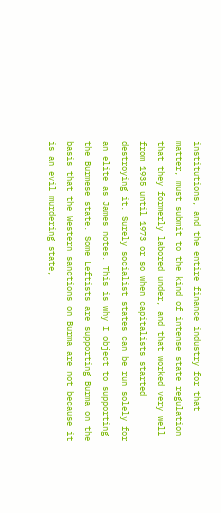institutions, and the entire finance industry for that matter, must submit to the kind of intense state regulation that they formerly labored under, and that worked very well from 1935 until 1973 or so when capitalists started destroying it. Surely socialist states can be run solely for an elite as James notes. This is why I object to supporting the Burmese state. Some Leftists are supporting Burma on the basis that the Western sanctions on Burma are not because it is an evil murdering state,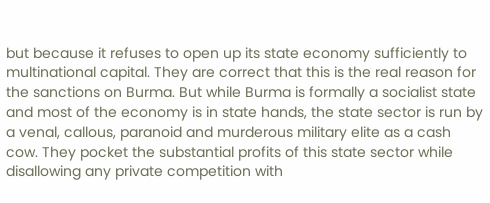but because it refuses to open up its state economy sufficiently to multinational capital. They are correct that this is the real reason for the sanctions on Burma. But while Burma is formally a socialist state and most of the economy is in state hands, the state sector is run by a venal, callous, paranoid and murderous military elite as a cash cow. They pocket the substantial profits of this state sector while disallowing any private competition with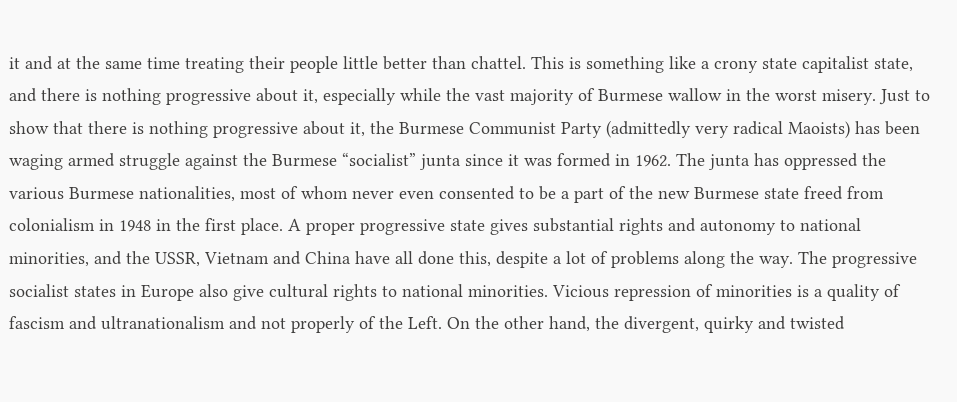it and at the same time treating their people little better than chattel. This is something like a crony state capitalist state, and there is nothing progressive about it, especially while the vast majority of Burmese wallow in the worst misery. Just to show that there is nothing progressive about it, the Burmese Communist Party (admittedly very radical Maoists) has been waging armed struggle against the Burmese “socialist” junta since it was formed in 1962. The junta has oppressed the various Burmese nationalities, most of whom never even consented to be a part of the new Burmese state freed from colonialism in 1948 in the first place. A proper progressive state gives substantial rights and autonomy to national minorities, and the USSR, Vietnam and China have all done this, despite a lot of problems along the way. The progressive socialist states in Europe also give cultural rights to national minorities. Vicious repression of minorities is a quality of fascism and ultranationalism and not properly of the Left. On the other hand, the divergent, quirky and twisted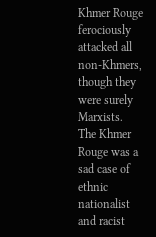Khmer Rouge ferociously attacked all non-Khmers, though they were surely Marxists. The Khmer Rouge was a sad case of ethnic nationalist and racist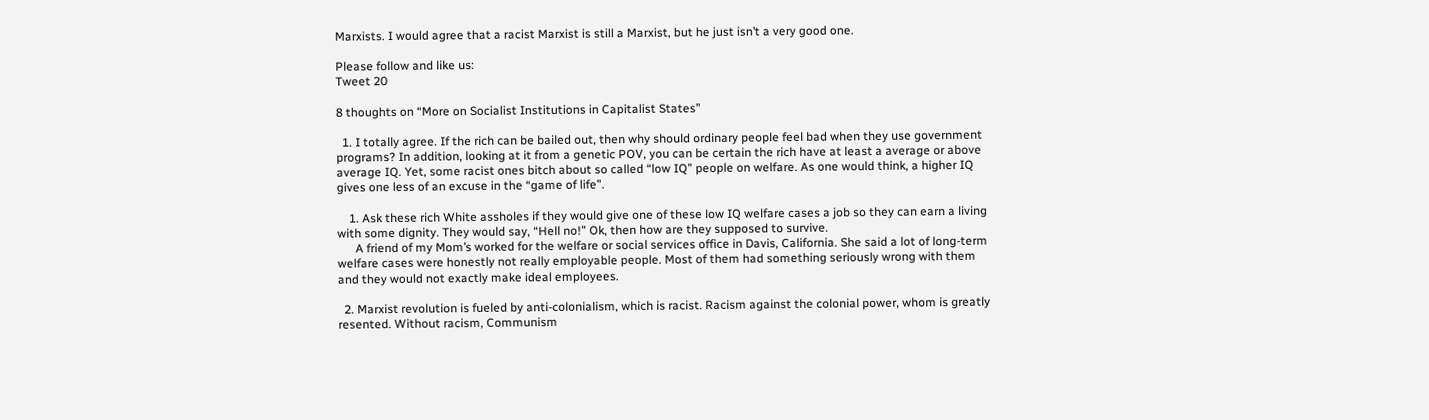Marxists. I would agree that a racist Marxist is still a Marxist, but he just isn’t a very good one.

Please follow and like us:
Tweet 20

8 thoughts on “More on Socialist Institutions in Capitalist States”

  1. I totally agree. If the rich can be bailed out, then why should ordinary people feel bad when they use government programs? In addition, looking at it from a genetic POV, you can be certain the rich have at least a average or above average IQ. Yet, some racist ones bitch about so called “low IQ” people on welfare. As one would think, a higher IQ gives one less of an excuse in the “game of life”.

    1. Ask these rich White assholes if they would give one of these low IQ welfare cases a job so they can earn a living with some dignity. They would say, “Hell no!” Ok, then how are they supposed to survive.
      A friend of my Mom’s worked for the welfare or social services office in Davis, California. She said a lot of long-term welfare cases were honestly not really employable people. Most of them had something seriously wrong with them and they would not exactly make ideal employees.

  2. Marxist revolution is fueled by anti-colonialism, which is racist. Racism against the colonial power, whom is greatly resented. Without racism, Communism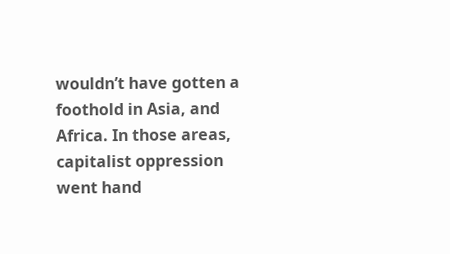wouldn’t have gotten a foothold in Asia, and Africa. In those areas, capitalist oppression went hand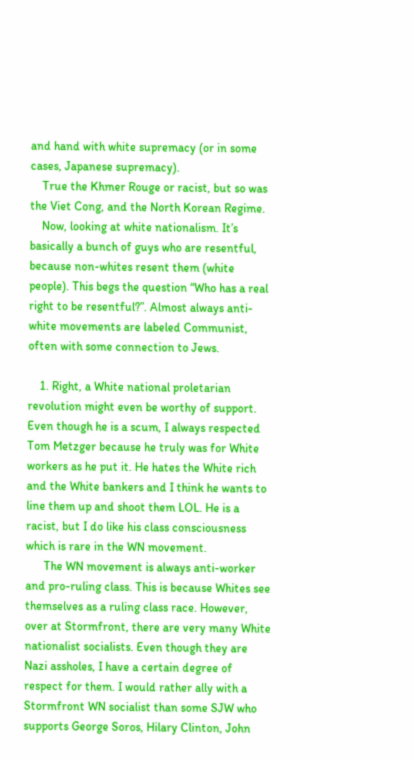and hand with white supremacy (or in some cases, Japanese supremacy).
    True the Khmer Rouge or racist, but so was the Viet Cong, and the North Korean Regime.
    Now, looking at white nationalism. It’s basically a bunch of guys who are resentful, because non-whites resent them (white people). This begs the question “Who has a real right to be resentful?”. Almost always anti-white movements are labeled Communist, often with some connection to Jews.

    1. Right, a White national proletarian revolution might even be worthy of support. Even though he is a scum, I always respected Tom Metzger because he truly was for White workers as he put it. He hates the White rich and the White bankers and I think he wants to line them up and shoot them LOL. He is a racist, but I do like his class consciousness which is rare in the WN movement.
      The WN movement is always anti-worker and pro-ruling class. This is because Whites see themselves as a ruling class race. However, over at Stormfront, there are very many White nationalist socialists. Even though they are Nazi assholes, I have a certain degree of respect for them. I would rather ally with a Stormfront WN socialist than some SJW who supports George Soros, Hilary Clinton, John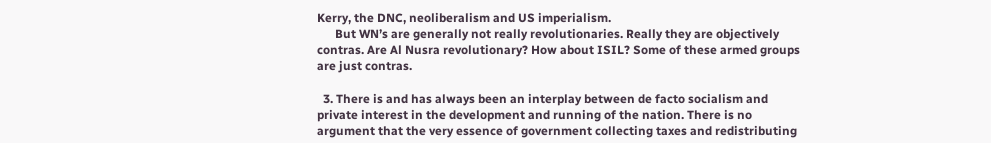Kerry, the DNC, neoliberalism and US imperialism.
      But WN’s are generally not really revolutionaries. Really they are objectively contras. Are Al Nusra revolutionary? How about ISIL? Some of these armed groups are just contras.

  3. There is and has always been an interplay between de facto socialism and private interest in the development and running of the nation. There is no argument that the very essence of government collecting taxes and redistributing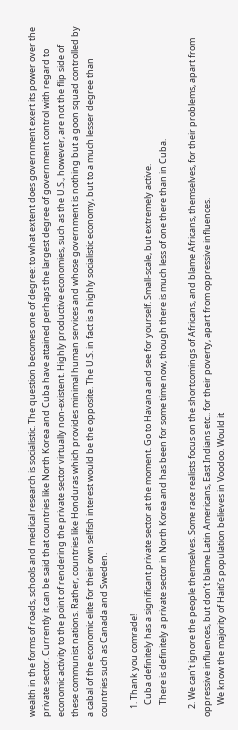wealth in the forms of roads, schools and medical research is socialistic. The question becomes one of degree: to what extent does government exert its power over the private sector. Currently it can be said that countries like North Korea and Cuba have attained perhaps the largest degree of government control with regard to economic activity to the point of rendering the private sector virtually non-existent. Highly productive economies, such as the U.S., however, are not the flip side of these communist nations. Rather, countries like Honduras which provides minimal human services and whose government is nothing but a goon squad controlled by a cabal of the economic elite for their own selfish interest would be the opposite. The U.S. in fact is a highly socialistic economy, but to a much lesser degree than countries such as Canada and Sweden.

    1. Thank you comrade!
      Cuba definitely has a significant private sector at the moment. Go to Havana and see for yourself. Small-scale, but extremely active.
      There is definitely a private sector in North Korea and has been for some time now, though there is much less of one there than in Cuba.

    2. We can’t ignore the people themselves. Some race realists focus on the shortcomings of Africans, and blame Africans, themselves, for their problems, apart from oppressive influences, but don’t blame Latin Americans, East Indians etc.. for their poverty, apart from oppressive influences.
      We know the majority of Haiti’s population believes in Voodoo. Would it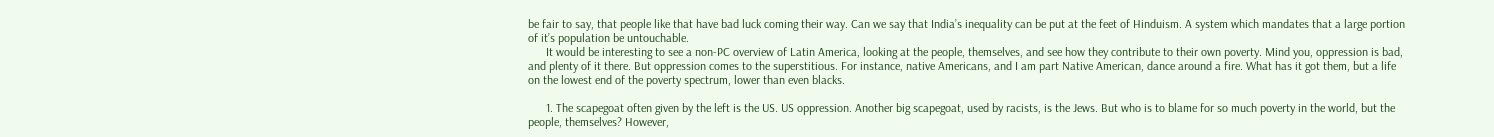be fair to say, that people like that have bad luck coming their way. Can we say that India’s inequality can be put at the feet of Hinduism. A system which mandates that a large portion of it’s population be untouchable.
      It would be interesting to see a non-PC overview of Latin America, looking at the people, themselves, and see how they contribute to their own poverty. Mind you, oppression is bad, and plenty of it there. But oppression comes to the superstitious. For instance, native Americans, and I am part Native American, dance around a fire. What has it got them, but a life on the lowest end of the poverty spectrum, lower than even blacks.

      1. The scapegoat often given by the left is the US. US oppression. Another big scapegoat, used by racists, is the Jews. But who is to blame for so much poverty in the world, but the people, themselves? However,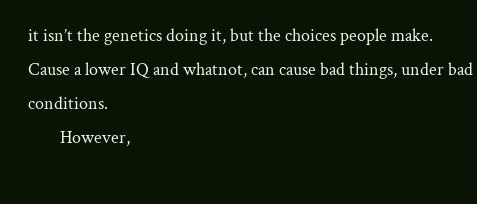it isn’t the genetics doing it, but the choices people make. Cause a lower IQ and whatnot, can cause bad things, under bad conditions.
        However,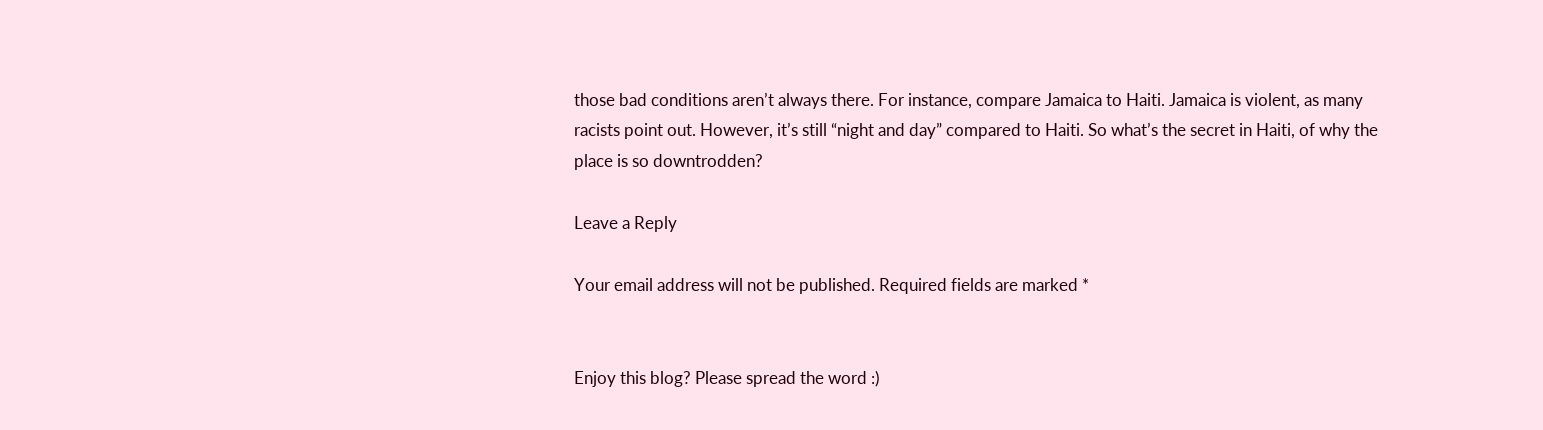those bad conditions aren’t always there. For instance, compare Jamaica to Haiti. Jamaica is violent, as many racists point out. However, it’s still “night and day” compared to Haiti. So what’s the secret in Haiti, of why the place is so downtrodden?

Leave a Reply

Your email address will not be published. Required fields are marked *


Enjoy this blog? Please spread the word :)